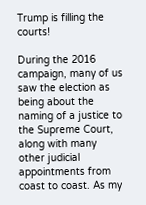Trump is filling the courts!

During the 2016 campaign, many of us saw the election as being about the naming of a justice to the Supreme Court, along with many other judicial appointments from coast to coast. As my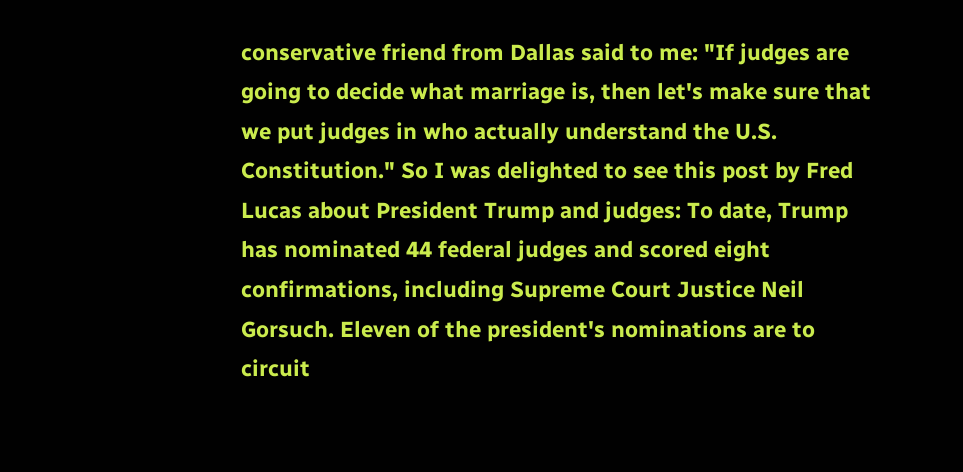conservative friend from Dallas said to me: "If judges are going to decide what marriage is, then let's make sure that we put judges in who actually understand the U.S. Constitution." So I was delighted to see this post by Fred Lucas about President Trump and judges: To date, Trump has nominated 44 federal judges and scored eight confirmations, including Supreme Court Justice Neil Gorsuch. Eleven of the president's nominations are to circuit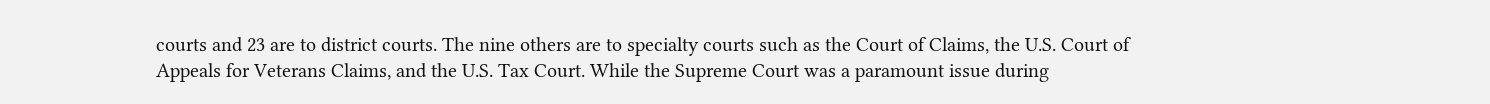courts and 23 are to district courts. The nine others are to specialty courts such as the Court of Claims, the U.S. Court of Appeals for Veterans Claims, and the U.S. Tax Court. While the Supreme Court was a paramount issue during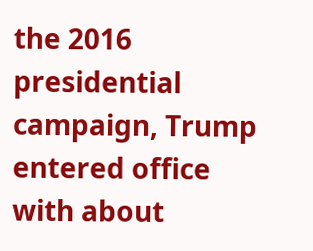the 2016 presidential campaign, Trump entered office with about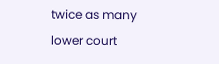twice as many lower court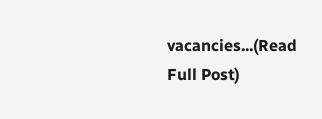vacancies...(Read Full Post)